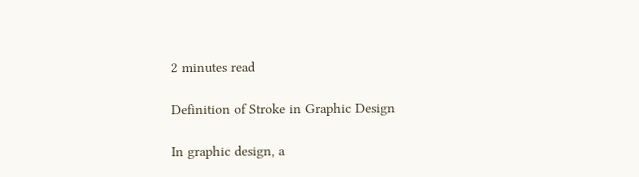2 minutes read

Definition of Stroke in Graphic Design

In graphic design, a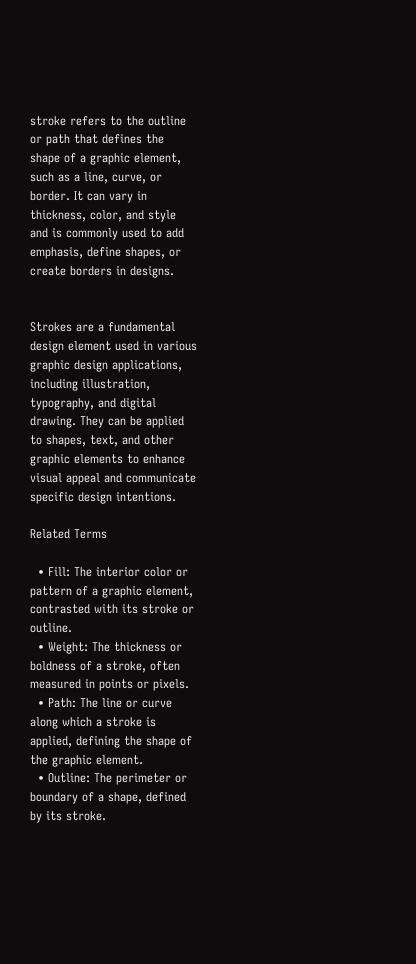stroke refers to the outline or path that defines the shape of a graphic element, such as a line, curve, or border. It can vary in thickness, color, and style and is commonly used to add emphasis, define shapes, or create borders in designs.


Strokes are a fundamental design element used in various graphic design applications, including illustration, typography, and digital drawing. They can be applied to shapes, text, and other graphic elements to enhance visual appeal and communicate specific design intentions.

Related Terms

  • Fill: The interior color or pattern of a graphic element, contrasted with its stroke or outline.
  • Weight: The thickness or boldness of a stroke, often measured in points or pixels.
  • Path: The line or curve along which a stroke is applied, defining the shape of the graphic element.
  • Outline: The perimeter or boundary of a shape, defined by its stroke.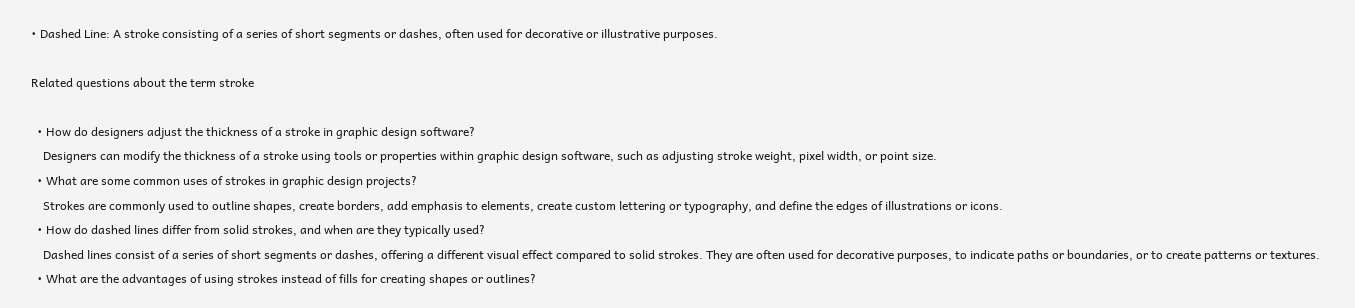• Dashed Line: A stroke consisting of a series of short segments or dashes, often used for decorative or illustrative purposes.

Related questions about the term stroke

  • How do designers adjust the thickness of a stroke in graphic design software?
    Designers can modify the thickness of a stroke using tools or properties within graphic design software, such as adjusting stroke weight, pixel width, or point size.
  • What are some common uses of strokes in graphic design projects?
    Strokes are commonly used to outline shapes, create borders, add emphasis to elements, create custom lettering or typography, and define the edges of illustrations or icons.
  • How do dashed lines differ from solid strokes, and when are they typically used?
    Dashed lines consist of a series of short segments or dashes, offering a different visual effect compared to solid strokes. They are often used for decorative purposes, to indicate paths or boundaries, or to create patterns or textures.
  • What are the advantages of using strokes instead of fills for creating shapes or outlines?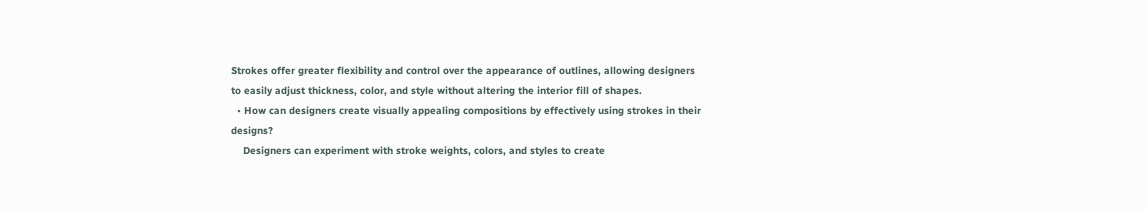Strokes offer greater flexibility and control over the appearance of outlines, allowing designers to easily adjust thickness, color, and style without altering the interior fill of shapes.
  • How can designers create visually appealing compositions by effectively using strokes in their designs?
    Designers can experiment with stroke weights, colors, and styles to create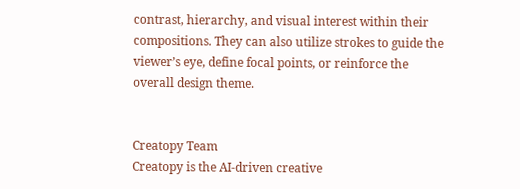contrast, hierarchy, and visual interest within their compositions. They can also utilize strokes to guide the viewer’s eye, define focal points, or reinforce the overall design theme.


Creatopy Team
Creatopy is the AI-driven creative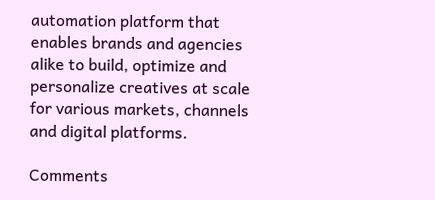automation platform that enables brands and agencies alike to build, optimize and personalize creatives at scale for various markets, channels and digital platforms.

Comments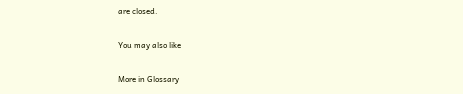are closed.

You may also like

More in Glossary